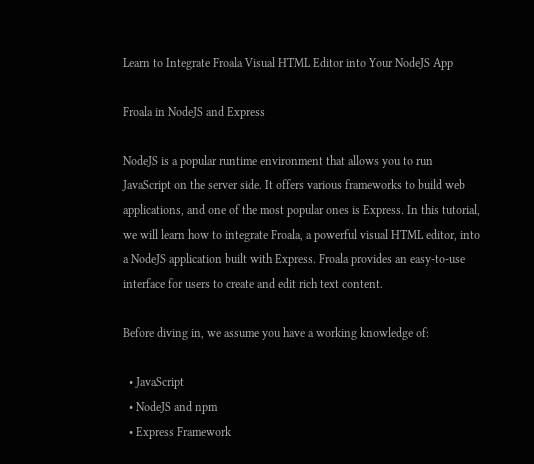Learn to Integrate Froala Visual HTML Editor into Your NodeJS App

Froala in NodeJS and Express

NodeJS is a popular runtime environment that allows you to run JavaScript on the server side. It offers various frameworks to build web applications, and one of the most popular ones is Express. In this tutorial, we will learn how to integrate Froala, a powerful visual HTML editor, into a NodeJS application built with Express. Froala provides an easy-to-use interface for users to create and edit rich text content.

Before diving in, we assume you have a working knowledge of:

  • JavaScript
  • NodeJS and npm
  • Express Framework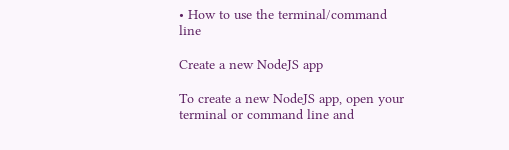• How to use the terminal/command line

Create a new NodeJS app

To create a new NodeJS app, open your terminal or command line and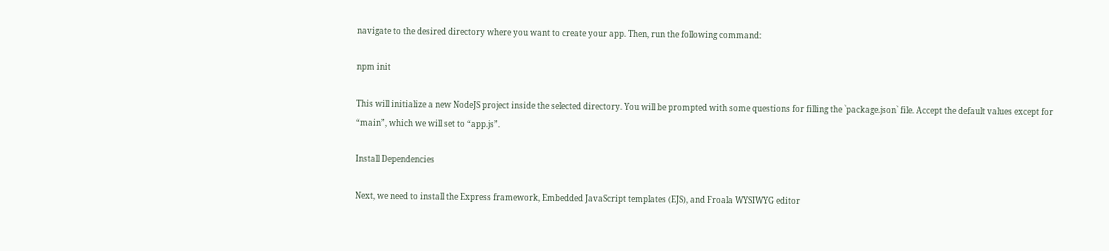navigate to the desired directory where you want to create your app. Then, run the following command:

npm init

This will initialize a new NodeJS project inside the selected directory. You will be prompted with some questions for filling the `package.json` file. Accept the default values except for “main”, which we will set to “app.js”.

Install Dependencies

Next, we need to install the Express framework, Embedded JavaScript templates (EJS), and Froala WYSIWYG editor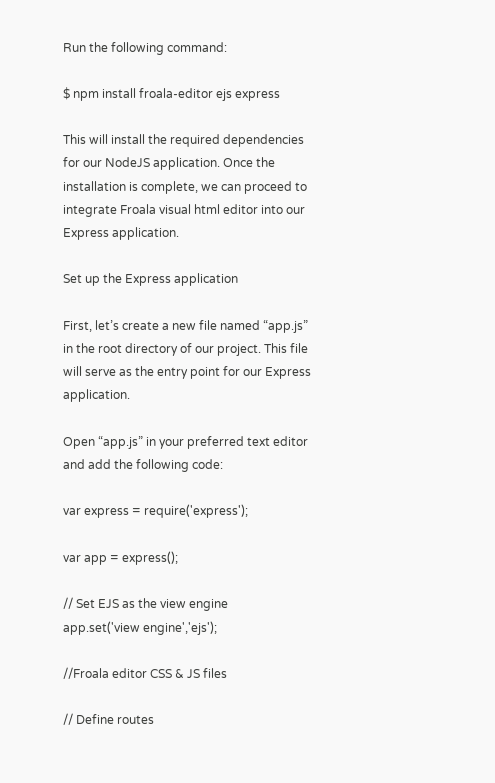Run the following command:

$ npm install froala-editor ejs express

This will install the required dependencies for our NodeJS application. Once the installation is complete, we can proceed to integrate Froala visual html editor into our Express application.

Set up the Express application

First, let’s create a new file named “app.js” in the root directory of our project. This file will serve as the entry point for our Express application.

Open “app.js” in your preferred text editor and add the following code:

var express = require('express');

var app = express();

// Set EJS as the view engine
app.set('view engine','ejs');

//Froala editor CSS & JS files

// Define routes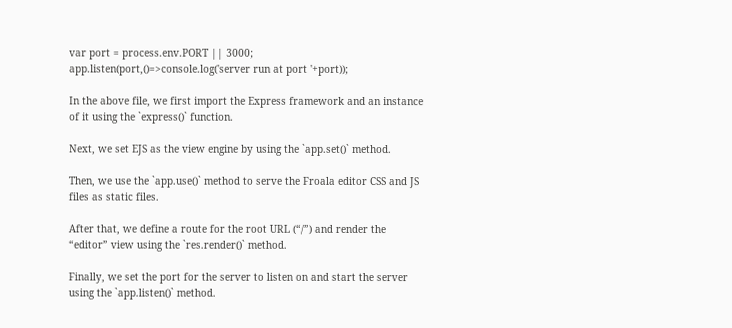var port = process.env.PORT || 3000;
app.listen(port,()=>console.log('server run at port '+port));

In the above file, we first import the Express framework and an instance of it using the `express()` function.

Next, we set EJS as the view engine by using the `app.set()` method.

Then, we use the `app.use()` method to serve the Froala editor CSS and JS files as static files.

After that, we define a route for the root URL (“/”) and render the “editor” view using the `res.render()` method.

Finally, we set the port for the server to listen on and start the server using the `app.listen()` method.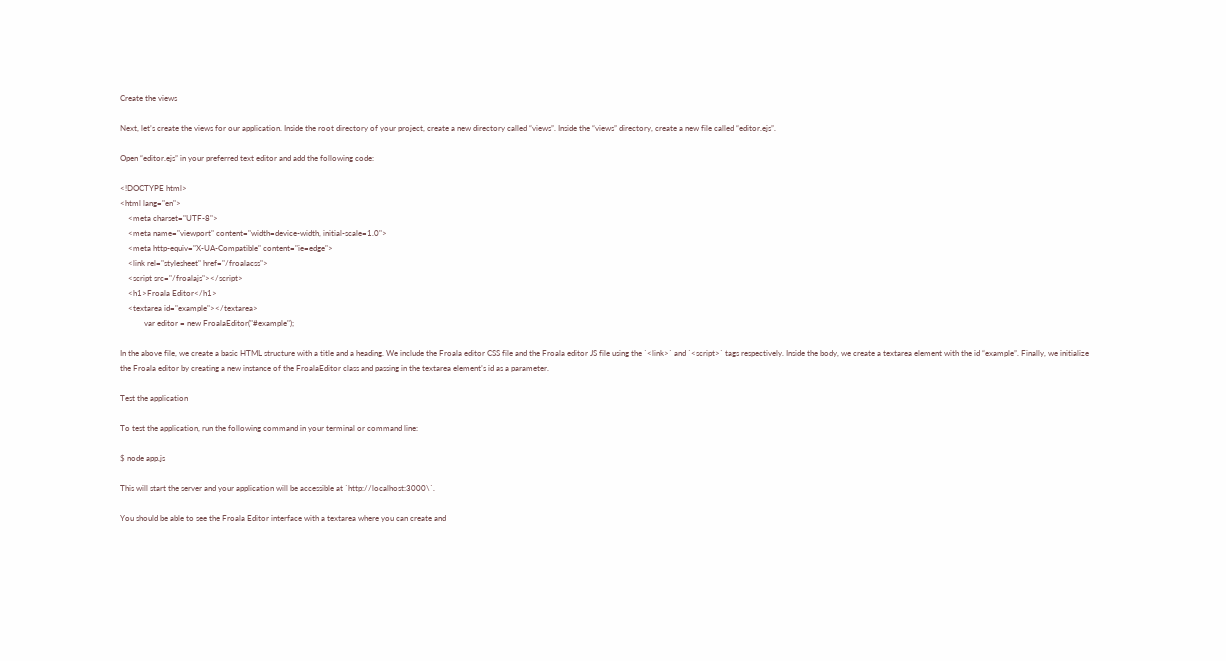Create the views

Next, let’s create the views for our application. Inside the root directory of your project, create a new directory called “views”. Inside the “views” directory, create a new file called “editor.ejs”.

Open “editor.ejs” in your preferred text editor and add the following code:

<!DOCTYPE html>
<html lang="en">
    <meta charset="UTF-8">
    <meta name="viewport" content="width=device-width, initial-scale=1.0">
    <meta http-equiv="X-UA-Compatible" content="ie=edge">
    <link rel="stylesheet" href="/froalacss">
    <script src="/froalajs"></script>
    <h1>Froala Editor</h1>
    <textarea id="example"></textarea>
            var editor = new FroalaEditor("#example");

In the above file, we create a basic HTML structure with a title and a heading. We include the Froala editor CSS file and the Froala editor JS file using the `<link>` and `<script>` tags respectively. Inside the body, we create a textarea element with the id “example”. Finally, we initialize the Froala editor by creating a new instance of the FroalaEditor class and passing in the textarea element’s id as a parameter.

Test the application

To test the application, run the following command in your terminal or command line:

$ node app.js

This will start the server and your application will be accessible at `http://localhost:3000\`.

You should be able to see the Froala Editor interface with a textarea where you can create and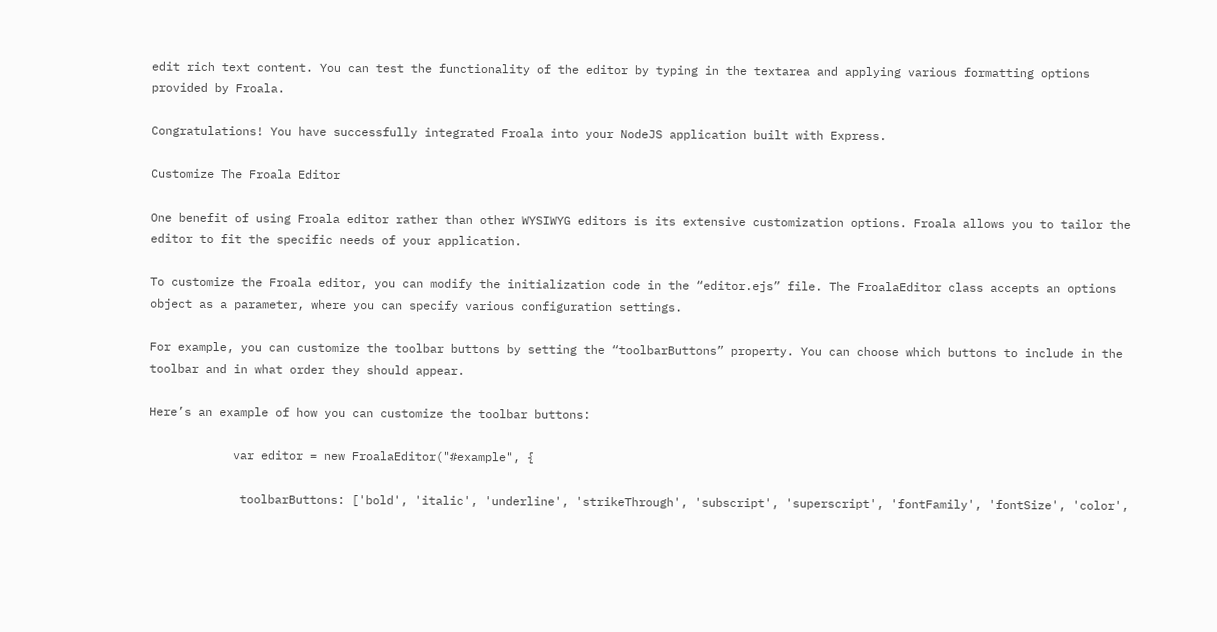edit rich text content. You can test the functionality of the editor by typing in the textarea and applying various formatting options provided by Froala.

Congratulations! You have successfully integrated Froala into your NodeJS application built with Express.

Customize The Froala Editor

One benefit of using Froala editor rather than other WYSIWYG editors is its extensive customization options. Froala allows you to tailor the editor to fit the specific needs of your application.

To customize the Froala editor, you can modify the initialization code in the “editor.ejs” file. The FroalaEditor class accepts an options object as a parameter, where you can specify various configuration settings.

For example, you can customize the toolbar buttons by setting the “toolbarButtons” property. You can choose which buttons to include in the toolbar and in what order they should appear.

Here’s an example of how you can customize the toolbar buttons:

            var editor = new FroalaEditor("#example", {

             toolbarButtons: ['bold', 'italic', 'underline', 'strikeThrough', 'subscript', 'superscript', 'fontFamily', 'fontSize', 'color',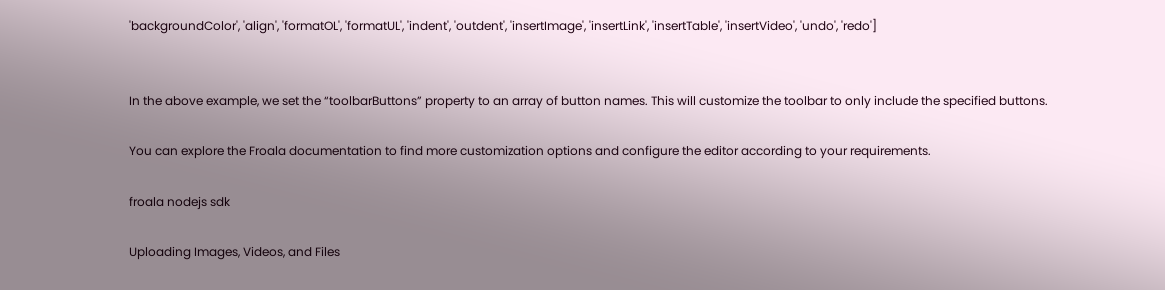'backgroundColor', 'align', 'formatOL', 'formatUL', 'indent', 'outdent', 'insertImage', 'insertLink', 'insertTable', 'insertVideo', 'undo', 'redo']


In the above example, we set the “toolbarButtons” property to an array of button names. This will customize the toolbar to only include the specified buttons.

You can explore the Froala documentation to find more customization options and configure the editor according to your requirements.

froala nodejs sdk

Uploading Images, Videos, and Files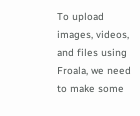To upload images, videos, and files using Froala, we need to make some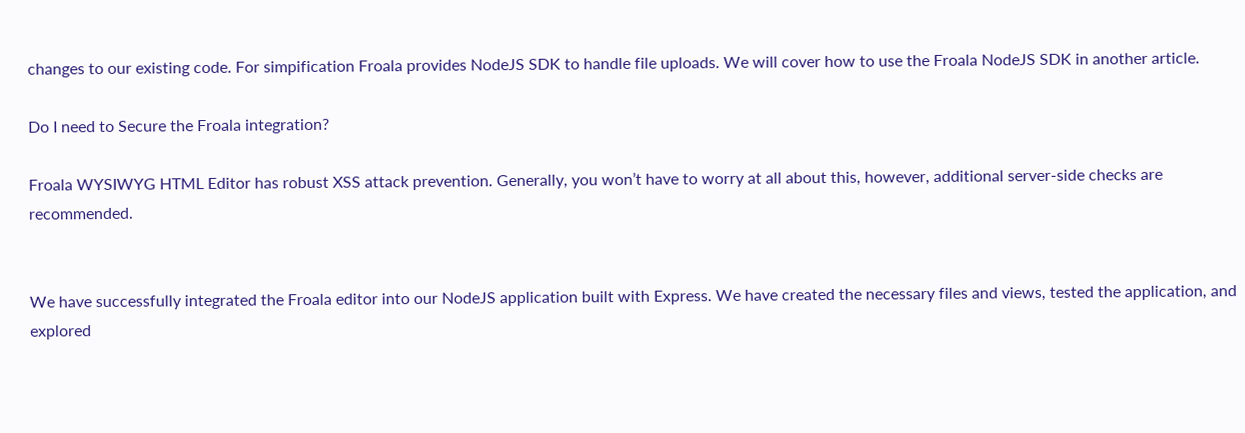changes to our existing code. For simpification Froala provides NodeJS SDK to handle file uploads. We will cover how to use the Froala NodeJS SDK in another article.

Do I need to Secure the Froala integration?

Froala WYSIWYG HTML Editor has robust XSS attack prevention. Generally, you won’t have to worry at all about this, however, additional server-side checks are recommended.


We have successfully integrated the Froala editor into our NodeJS application built with Express. We have created the necessary files and views, tested the application, and explored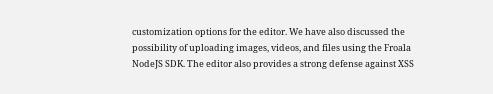customization options for the editor. We have also discussed the possibility of uploading images, videos, and files using the Froala NodeJS SDK. The editor also provides a strong defense against XSS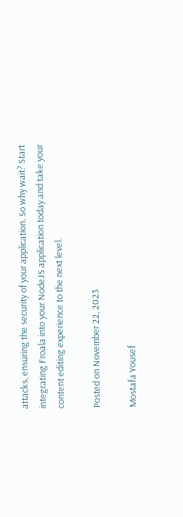attacks, ensuring the security of your application. So why wait? Start integrating Froala into your NodeJS application today and take your content editing experience to the next level.

Posted on November 22, 2023

Mostafa Yousef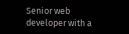Senior web developer with a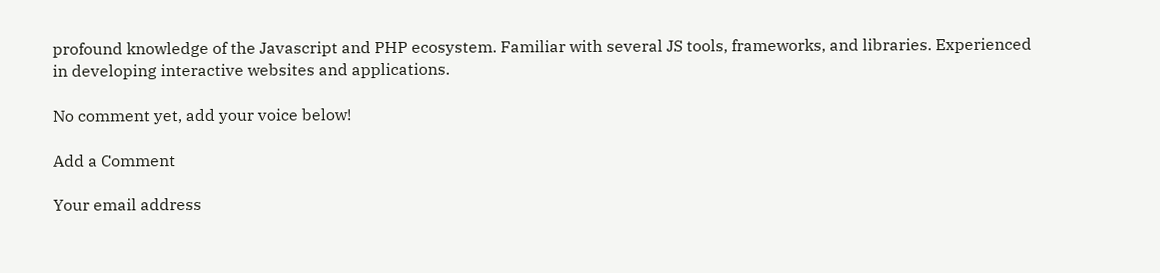profound knowledge of the Javascript and PHP ecosystem. Familiar with several JS tools, frameworks, and libraries. Experienced in developing interactive websites and applications.

No comment yet, add your voice below!

Add a Comment

Your email address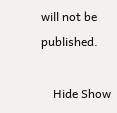will not be published.

    Hide Show